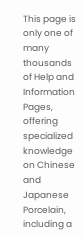This page is only one of many thousands of Help and Information Pages, offering specialized knowledge on Chinese and Japanese Porcelain, including a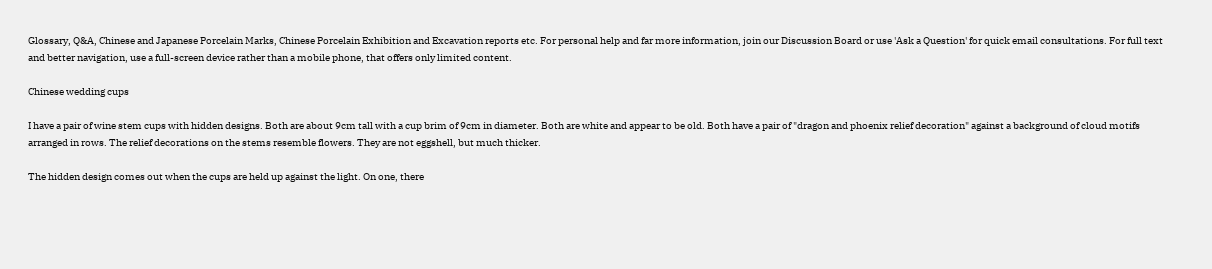Glossary, Q&A, Chinese and Japanese Porcelain Marks, Chinese Porcelain Exhibition and Excavation reports etc. For personal help and far more information, join our Discussion Board or use 'Ask a Question' for quick email consultations. For full text and better navigation, use a full-screen device rather than a mobile phone, that offers only limited content.

Chinese wedding cups

I have a pair of wine stem cups with hidden designs. Both are about 9cm tall with a cup brim of 9cm in diameter. Both are white and appear to be old. Both have a pair of "dragon and phoenix relief decoration" against a background of cloud motifs arranged in rows. The relief decorations on the stems resemble flowers. They are not eggshell, but much thicker.

The hidden design comes out when the cups are held up against the light. On one, there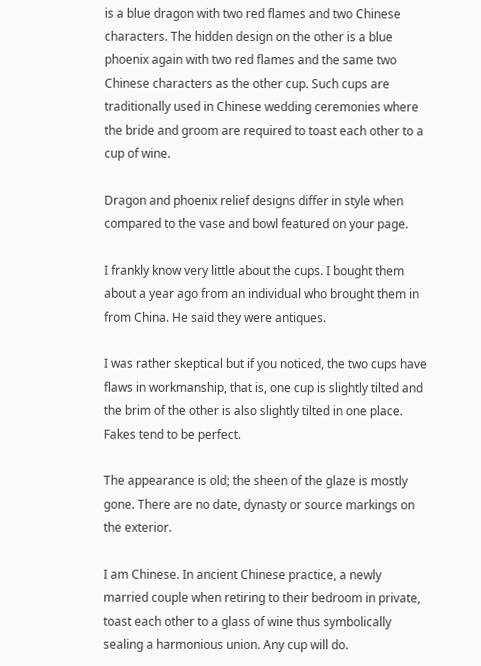is a blue dragon with two red flames and two Chinese characters. The hidden design on the other is a blue phoenix again with two red flames and the same two Chinese characters as the other cup. Such cups are traditionally used in Chinese wedding ceremonies where the bride and groom are required to toast each other to a cup of wine.

Dragon and phoenix relief designs differ in style when compared to the vase and bowl featured on your page.

I frankly know very little about the cups. I bought them about a year ago from an individual who brought them in from China. He said they were antiques.

I was rather skeptical but if you noticed, the two cups have flaws in workmanship, that is, one cup is slightly tilted and the brim of the other is also slightly tilted in one place. Fakes tend to be perfect.

The appearance is old; the sheen of the glaze is mostly gone. There are no date, dynasty or source markings on the exterior.

I am Chinese. In ancient Chinese practice, a newly married couple when retiring to their bedroom in private, toast each other to a glass of wine thus symbolically sealing a harmonious union. Any cup will do.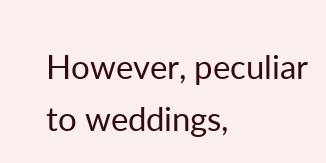However, peculiar to weddings,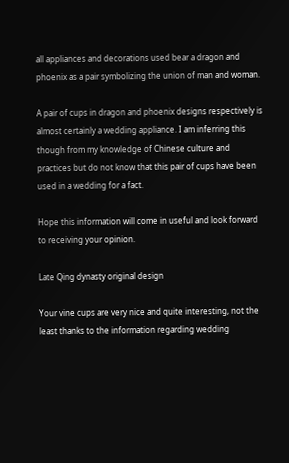all appliances and decorations used bear a dragon and phoenix as a pair symbolizing the union of man and woman.

A pair of cups in dragon and phoenix designs respectively is almost certainly a wedding appliance. I am inferring this though from my knowledge of Chinese culture and practices but do not know that this pair of cups have been used in a wedding for a fact.

Hope this information will come in useful and look forward to receiving your opinion.

Late Qing dynasty original design

Your vine cups are very nice and quite interesting, not the least thanks to the information regarding wedding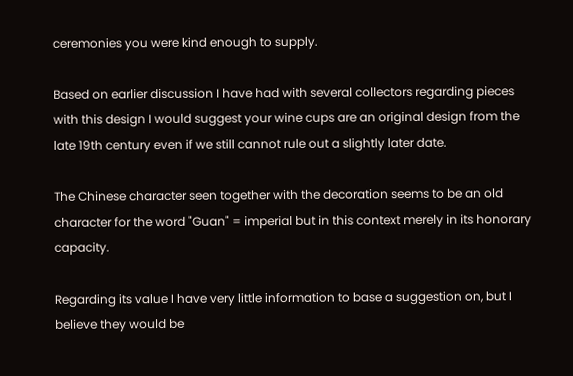ceremonies you were kind enough to supply.

Based on earlier discussion I have had with several collectors regarding pieces with this design I would suggest your wine cups are an original design from the late 19th century even if we still cannot rule out a slightly later date.

The Chinese character seen together with the decoration seems to be an old character for the word "Guan" = imperial but in this context merely in its honorary capacity.

Regarding its value I have very little information to base a suggestion on, but I believe they would be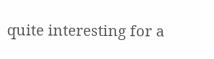quite interesting for a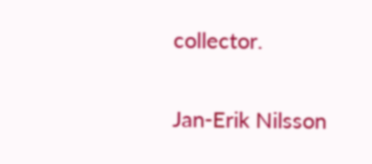collector.

Jan-Erik Nilsson